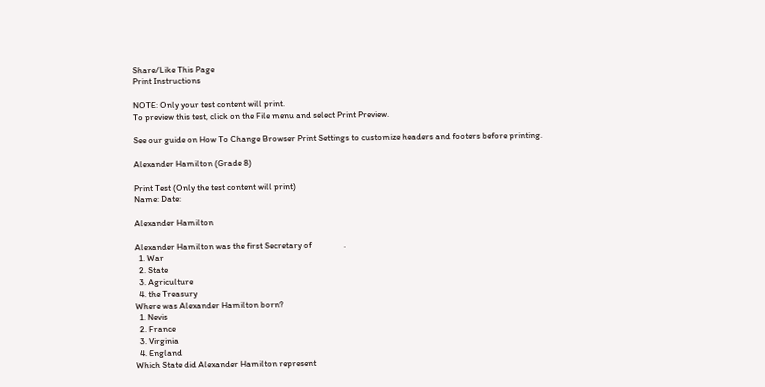Share/Like This Page
Print Instructions

NOTE: Only your test content will print.
To preview this test, click on the File menu and select Print Preview.

See our guide on How To Change Browser Print Settings to customize headers and footers before printing.

Alexander Hamilton (Grade 8)

Print Test (Only the test content will print)
Name: Date:

Alexander Hamilton

Alexander Hamilton was the first Secretary of                .
  1. War
  2. State
  3. Agriculture
  4. the Treasury
Where was Alexander Hamilton born?
  1. Nevis
  2. France
  3. Virginia
  4. England
Which State did Alexander Hamilton represent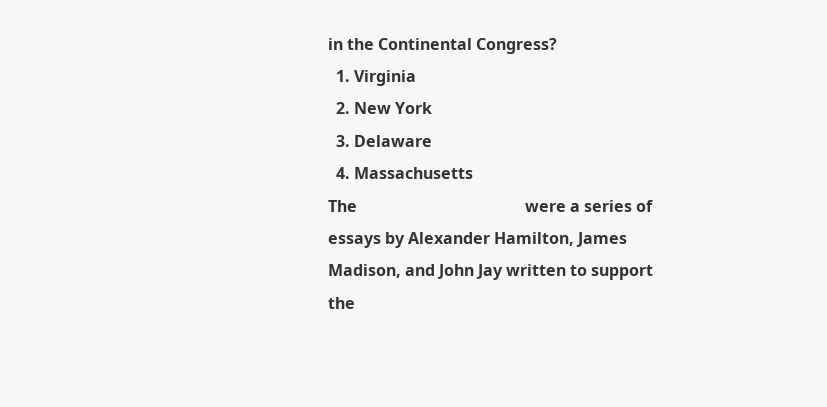in the Continental Congress?
  1. Virginia
  2. New York
  3. Delaware
  4. Massachusetts
The                                          were a series of essays by Alexander Hamilton, James Madison, and John Jay written to support the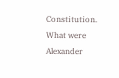Constitution.
What were Alexander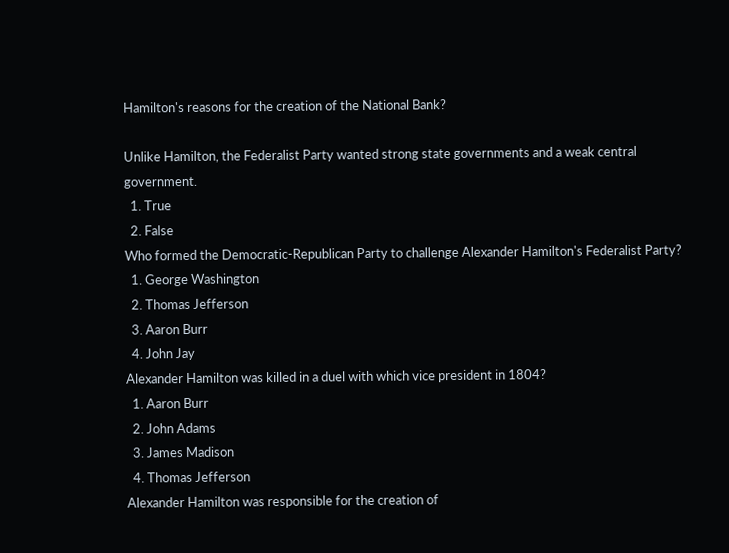Hamilton's reasons for the creation of the National Bank?

Unlike Hamilton, the Federalist Party wanted strong state governments and a weak central government.
  1. True
  2. False
Who formed the Democratic-Republican Party to challenge Alexander Hamilton's Federalist Party?
  1. George Washington
  2. Thomas Jefferson
  3. Aaron Burr
  4. John Jay
Alexander Hamilton was killed in a duel with which vice president in 1804?
  1. Aaron Burr
  2. John Adams
  3. James Madison
  4. Thomas Jefferson
Alexander Hamilton was responsible for the creation of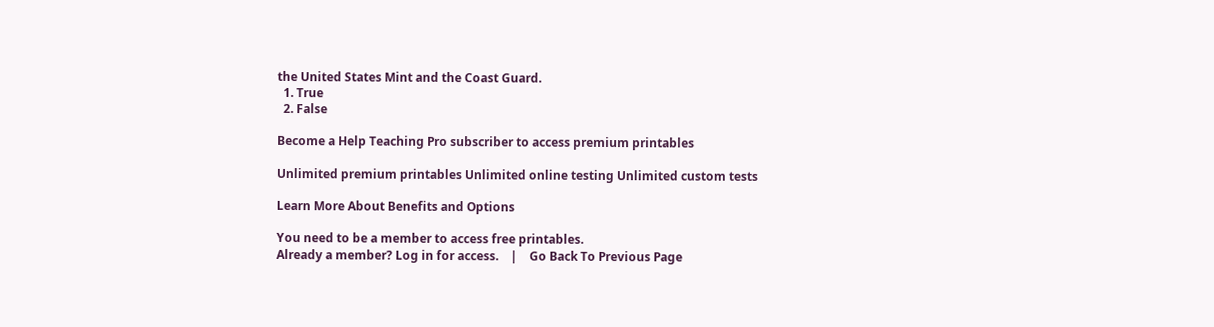the United States Mint and the Coast Guard.
  1. True
  2. False

Become a Help Teaching Pro subscriber to access premium printables

Unlimited premium printables Unlimited online testing Unlimited custom tests

Learn More About Benefits and Options

You need to be a member to access free printables.
Already a member? Log in for access.    |    Go Back To Previous Page